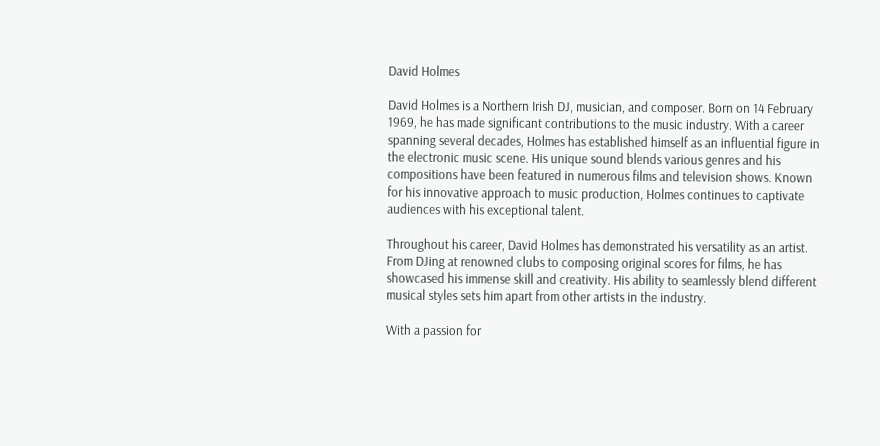David Holmes

David Holmes is a Northern Irish DJ, musician, and composer. Born on 14 February 1969, he has made significant contributions to the music industry. With a career spanning several decades, Holmes has established himself as an influential figure in the electronic music scene. His unique sound blends various genres and his compositions have been featured in numerous films and television shows. Known for his innovative approach to music production, Holmes continues to captivate audiences with his exceptional talent.

Throughout his career, David Holmes has demonstrated his versatility as an artist. From DJing at renowned clubs to composing original scores for films, he has showcased his immense skill and creativity. His ability to seamlessly blend different musical styles sets him apart from other artists in the industry.

With a passion for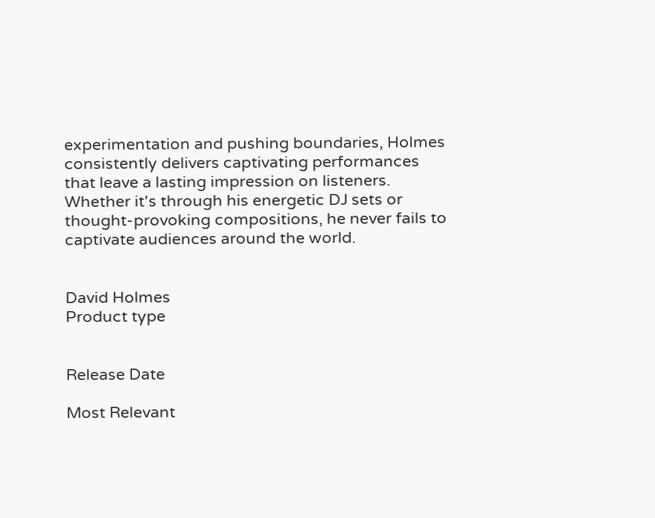experimentation and pushing boundaries, Holmes consistently delivers captivating performances that leave a lasting impression on listeners. Whether it's through his energetic DJ sets or thought-provoking compositions, he never fails to captivate audiences around the world.


David Holmes
Product type


Release Date

Most Relevant